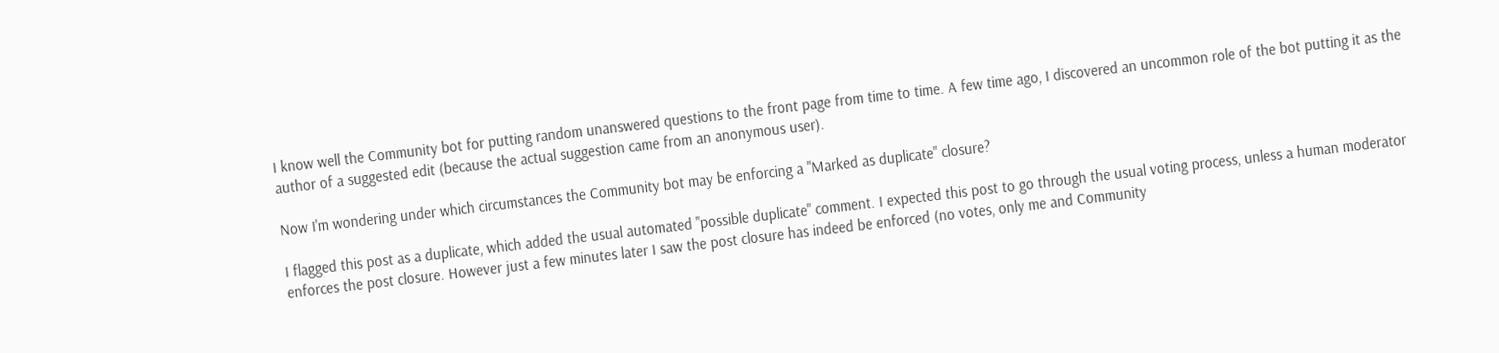I know well the Community bot for putting random unanswered questions to the front page from time to time. A few time ago, I discovered an uncommon role of the bot putting it as the author of a suggested edit (because the actual suggestion came from an anonymous user).

Now I'm wondering under which circumstances the Community bot may be enforcing a "Marked as duplicate" closure?

I flagged this post as a duplicate, which added the usual automated "possible duplicate" comment. I expected this post to go through the usual voting process, unless a human moderator enforces the post closure. However just a few minutes later I saw the post closure has indeed be enforced (no votes, only me and Community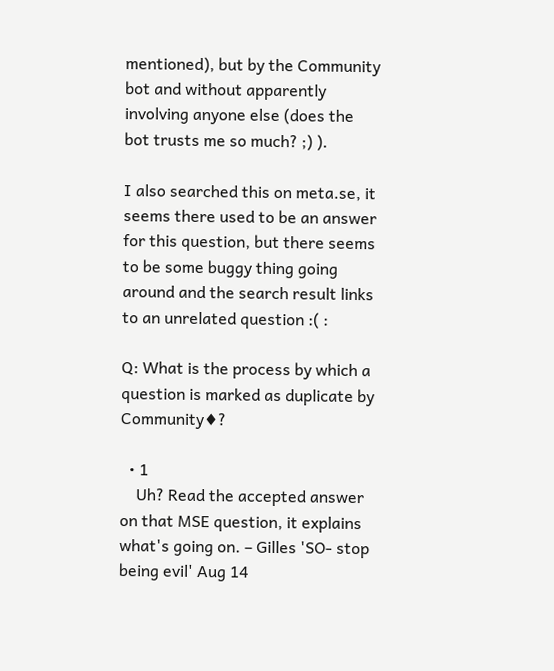mentioned), but by the Community bot and without apparently involving anyone else (does the bot trusts me so much? ;) ).

I also searched this on meta.se, it seems there used to be an answer for this question, but there seems to be some buggy thing going around and the search result links to an unrelated question :( :

Q: What is the process by which a question is marked as duplicate by Community♦?

  • 1
    Uh? Read the accepted answer on that MSE question, it explains what's going on. – Gilles 'SO- stop being evil' Aug 14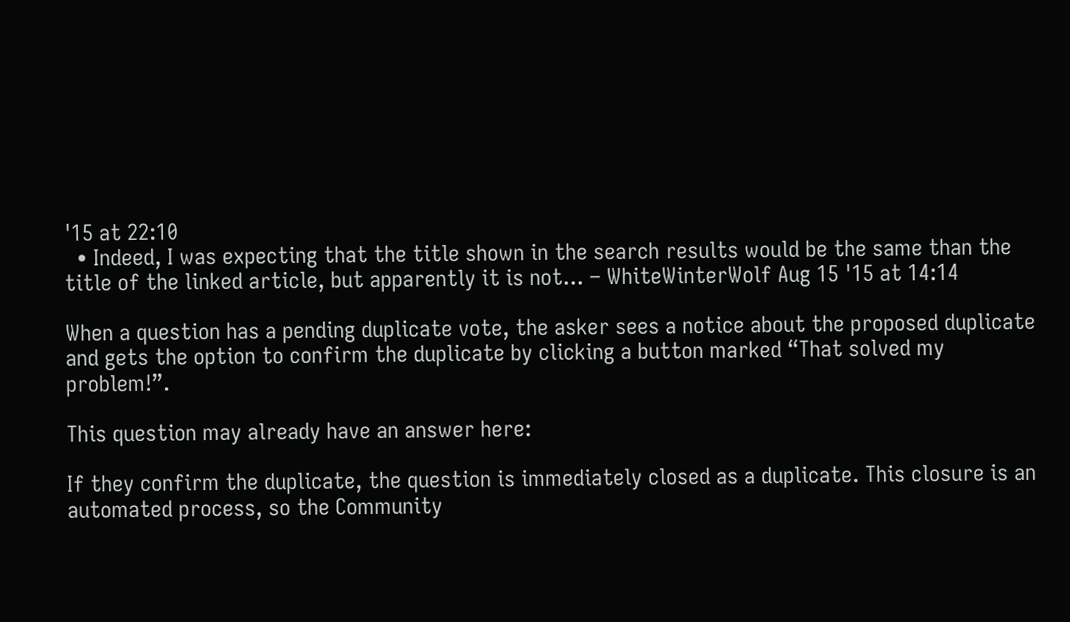'15 at 22:10
  • Indeed, I was expecting that the title shown in the search results would be the same than the title of the linked article, but apparently it is not... – WhiteWinterWolf Aug 15 '15 at 14:14

When a question has a pending duplicate vote, the asker sees a notice about the proposed duplicate and gets the option to confirm the duplicate by clicking a button marked “That solved my problem!”.

This question may already have an answer here:

If they confirm the duplicate, the question is immediately closed as a duplicate. This closure is an automated process, so the Community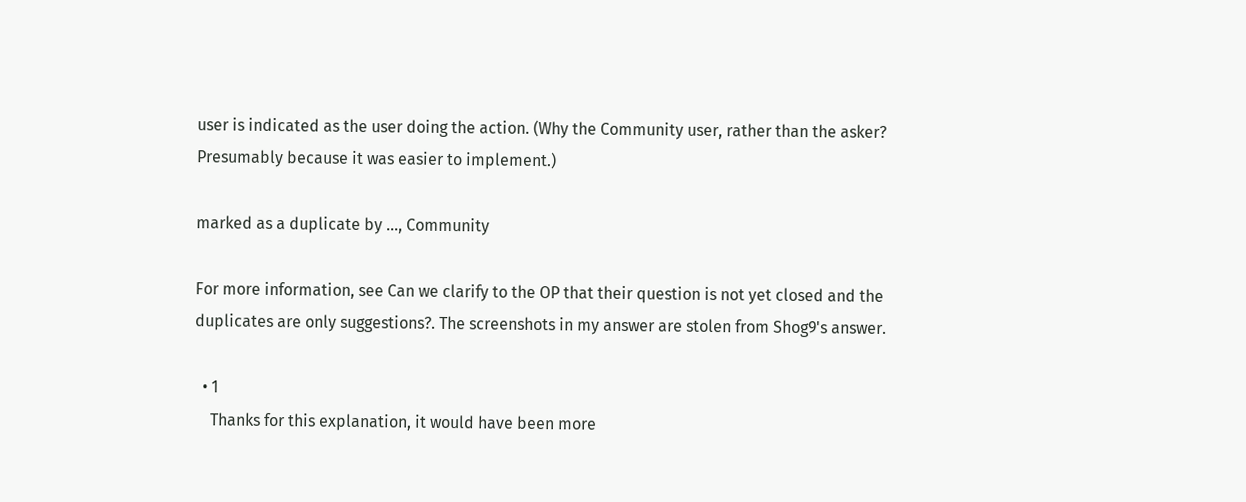user is indicated as the user doing the action. (Why the Community user, rather than the asker? Presumably because it was easier to implement.)

marked as a duplicate by …, Community

For more information, see Can we clarify to the OP that their question is not yet closed and the duplicates are only suggestions?. The screenshots in my answer are stolen from Shog9's answer.

  • 1
    Thanks for this explanation, it would have been more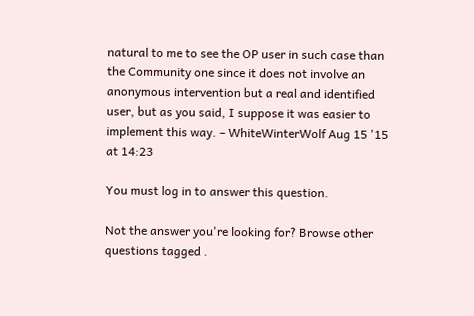natural to me to see the OP user in such case than the Community one since it does not involve an anonymous intervention but a real and identified user, but as you said, I suppose it was easier to implement this way. – WhiteWinterWolf Aug 15 '15 at 14:23

You must log in to answer this question.

Not the answer you're looking for? Browse other questions tagged .